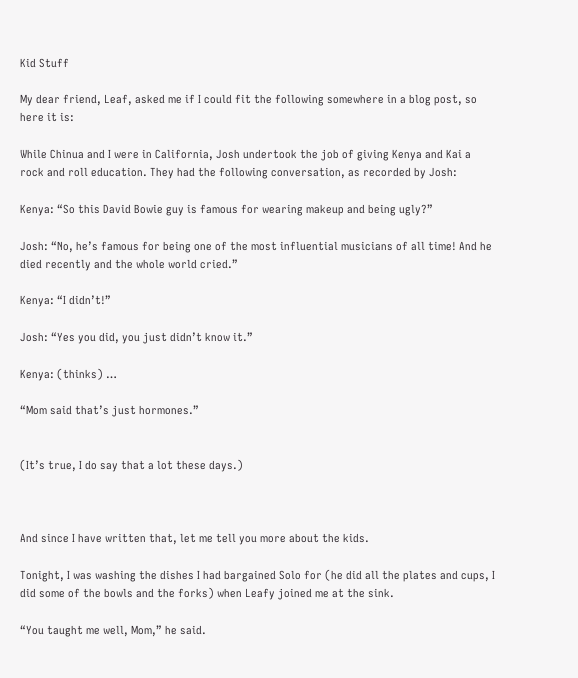Kid Stuff

My dear friend, Leaf, asked me if I could fit the following somewhere in a blog post, so here it is:

While Chinua and I were in California, Josh undertook the job of giving Kenya and Kai a rock and roll education. They had the following conversation, as recorded by Josh:

Kenya: “So this David Bowie guy is famous for wearing makeup and being ugly?”

Josh: “No, he’s famous for being one of the most influential musicians of all time! And he died recently and the whole world cried.”

Kenya: “I didn’t!”

Josh: “Yes you did, you just didn’t know it.”

Kenya: (thinks) …

“Mom said that’s just hormones.”


(It’s true, I do say that a lot these days.)



And since I have written that, let me tell you more about the kids.

Tonight, I was washing the dishes I had bargained Solo for (he did all the plates and cups, I did some of the bowls and the forks) when Leafy joined me at the sink.

“You taught me well, Mom,” he said.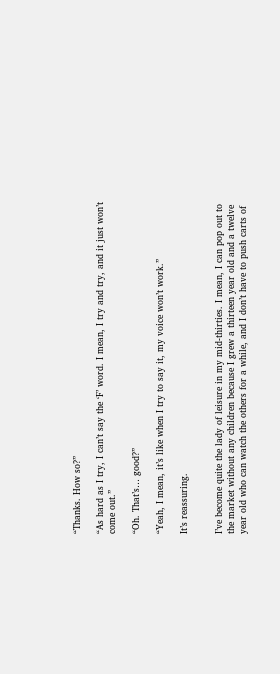“Thanks. How so?”

“As hard as I try, I can’t say the ‘F’ word. I mean, I try and try, and it just won’t come out.”

“Oh. That’s… good?”

“Yeah, I mean, it’s like when I try to say it, my voice won’t work.”

It’s reassuring.


I’ve become quite the lady of leisure in my mid-thirties. I mean, I can pop out to the market without any children because I grew a thirteen year old and a twelve year old who can watch the others for a while, and I don’t have to push carts of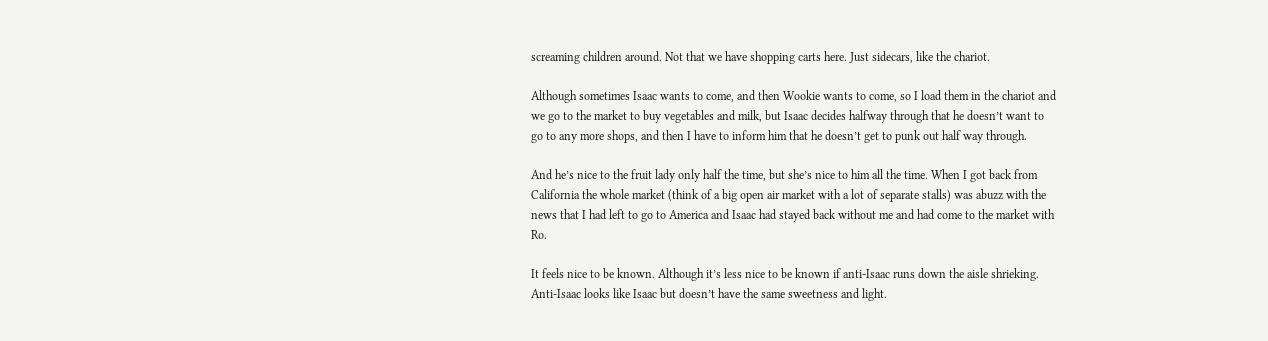screaming children around. Not that we have shopping carts here. Just sidecars, like the chariot.

Although sometimes Isaac wants to come, and then Wookie wants to come, so I load them in the chariot and we go to the market to buy vegetables and milk, but Isaac decides halfway through that he doesn’t want to go to any more shops, and then I have to inform him that he doesn’t get to punk out half way through.

And he’s nice to the fruit lady only half the time, but she’s nice to him all the time. When I got back from California the whole market (think of a big open air market with a lot of separate stalls) was abuzz with the news that I had left to go to America and Isaac had stayed back without me and had come to the market with Ro.

It feels nice to be known. Although it’s less nice to be known if anti-Isaac runs down the aisle shrieking. Anti-Isaac looks like Isaac but doesn’t have the same sweetness and light.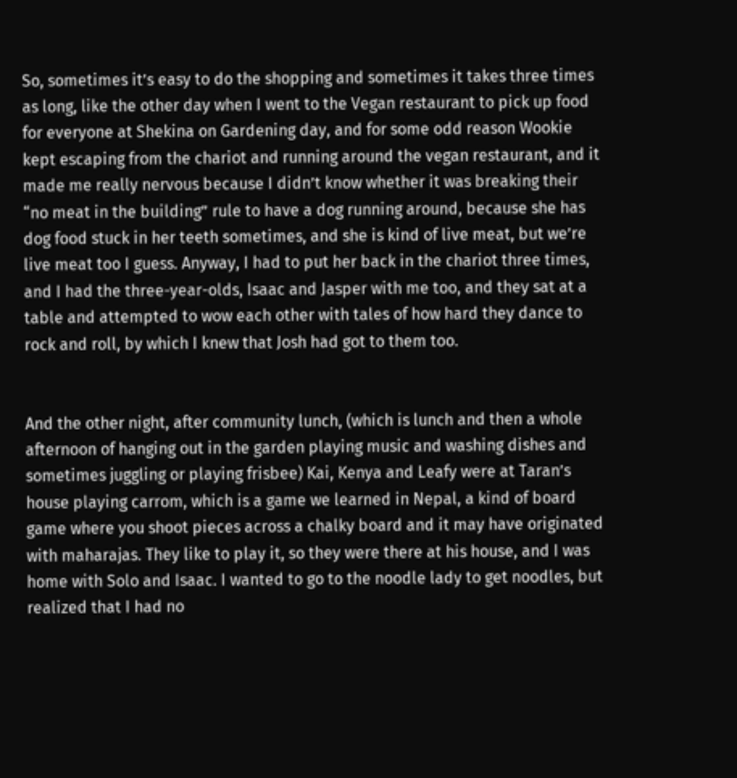So, sometimes it’s easy to do the shopping and sometimes it takes three times as long, like the other day when I went to the Vegan restaurant to pick up food for everyone at Shekina on Gardening day, and for some odd reason Wookie kept escaping from the chariot and running around the vegan restaurant, and it made me really nervous because I didn’t know whether it was breaking their “no meat in the building” rule to have a dog running around, because she has dog food stuck in her teeth sometimes, and she is kind of live meat, but we’re live meat too I guess. Anyway, I had to put her back in the chariot three times, and I had the three-year-olds, Isaac and Jasper with me too, and they sat at a table and attempted to wow each other with tales of how hard they dance to rock and roll, by which I knew that Josh had got to them too.


And the other night, after community lunch, (which is lunch and then a whole afternoon of hanging out in the garden playing music and washing dishes and sometimes juggling or playing frisbee) Kai, Kenya and Leafy were at Taran’s house playing carrom, which is a game we learned in Nepal, a kind of board game where you shoot pieces across a chalky board and it may have originated with maharajas. They like to play it, so they were there at his house, and I was home with Solo and Isaac. I wanted to go to the noodle lady to get noodles, but realized that I had no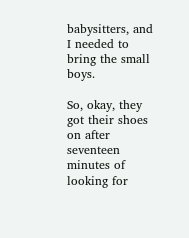babysitters, and I needed to bring the small boys.

So, okay, they got their shoes on after seventeen minutes of looking for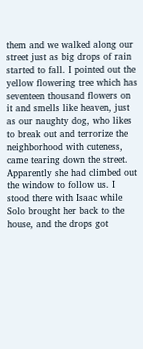them and we walked along our street just as big drops of rain started to fall. I pointed out the yellow flowering tree which has seventeen thousand flowers on it and smells like heaven, just as our naughty dog, who likes to break out and terrorize the neighborhood with cuteness, came tearing down the street. Apparently she had climbed out the window to follow us. I stood there with Isaac while Solo brought her back to the house, and the drops got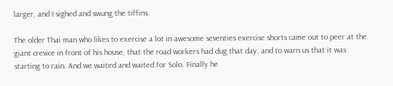larger, and I sighed and swung the tiffins.

The older Thai man who likes to exercise a lot in awesome seventies exercise shorts came out to peer at the giant crevice in front of his house, that the road workers had dug that day, and to warn us that it was starting to rain. And we waited and waited for Solo. Finally he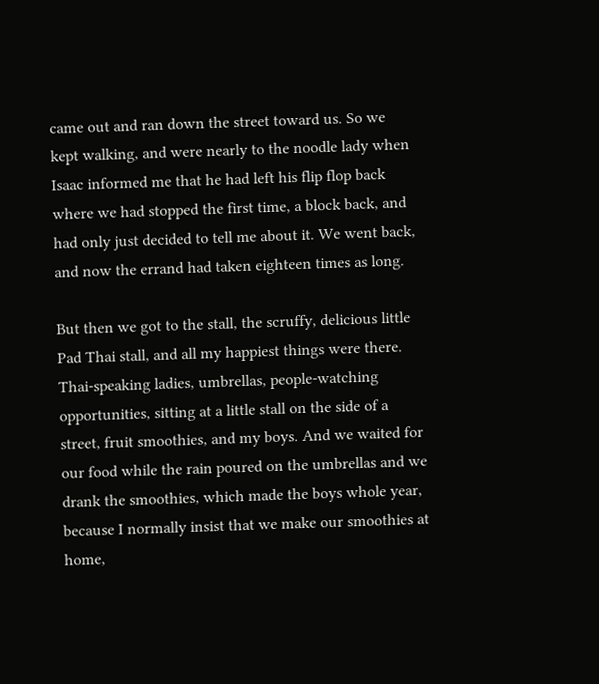came out and ran down the street toward us. So we kept walking, and were nearly to the noodle lady when Isaac informed me that he had left his flip flop back where we had stopped the first time, a block back, and had only just decided to tell me about it. We went back, and now the errand had taken eighteen times as long.

But then we got to the stall, the scruffy, delicious little Pad Thai stall, and all my happiest things were there. Thai-speaking ladies, umbrellas, people-watching opportunities, sitting at a little stall on the side of a street, fruit smoothies, and my boys. And we waited for our food while the rain poured on the umbrellas and we drank the smoothies, which made the boys whole year, because I normally insist that we make our smoothies at home,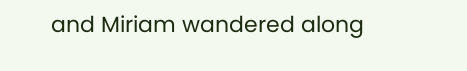and Miriam wandered along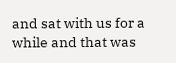and sat with us for a while and that was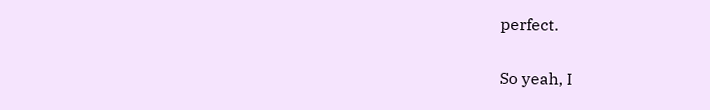perfect.

So yeah, I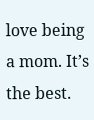love being a mom. It’s the best.